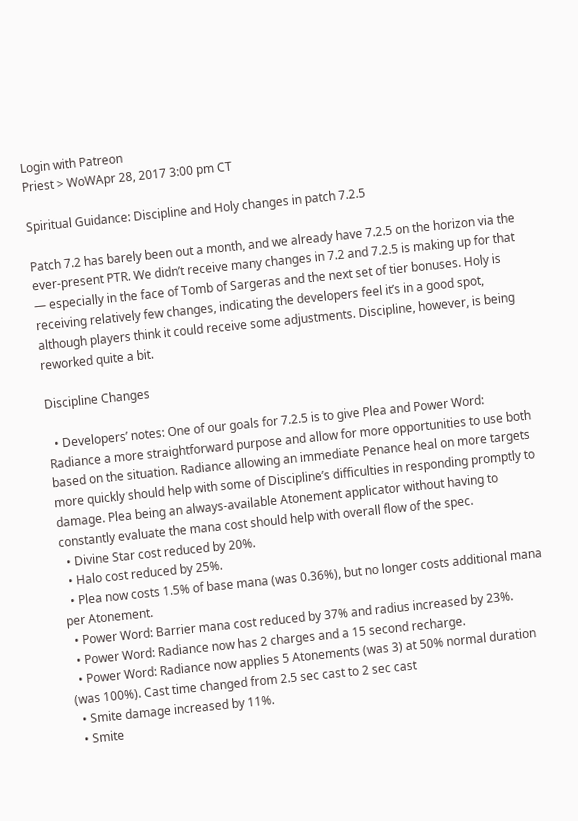Login with Patreon
Priest > WoWApr 28, 2017 3:00 pm CT

Spiritual Guidance: Discipline and Holy changes in patch 7.2.5

Patch 7.2 has barely been out a month, and we already have 7.2.5 on the horizon via the ever-present PTR. We didn’t receive many changes in 7.2 and 7.2.5 is making up for that — especially in the face of Tomb of Sargeras and the next set of tier bonuses. Holy is receiving relatively few changes, indicating the developers feel it’s in a good spot, although players think it could receive some adjustments. Discipline, however, is being reworked quite a bit.

Discipline Changes

  • Developers’ notes: One of our goals for 7.2.5 is to give Plea and Power Word: Radiance a more straightforward purpose and allow for more opportunities to use both based on the situation. Radiance allowing an immediate Penance heal on more targets more quickly should help with some of Discipline’s difficulties in responding promptly to damage. Plea being an always-available Atonement applicator without having to constantly evaluate the mana cost should help with overall flow of the spec.
  • Divine Star cost reduced by 20%.
  • Halo cost reduced by 25%.
  • Plea now costs 1.5% of base mana (was 0.36%), but no longer costs additional mana per Atonement.
  • Power Word: Barrier mana cost reduced by 37% and radius increased by 23%.
  • Power Word: Radiance now has 2 charges and a 15 second recharge.
  • Power Word: Radiance now applies 5 Atonements (was 3) at 50% normal duration (was 100%). Cast time changed from 2.5 sec cast to 2 sec cast
  • Smite damage increased by 11%.
  • Smite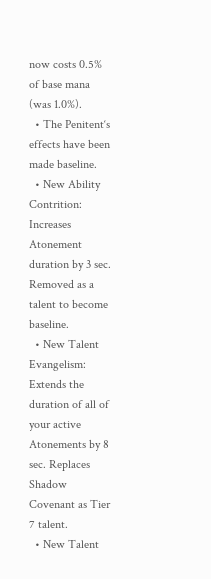now costs 0.5% of base mana (was 1.0%).
  • The Penitent‘s effects have been made baseline.
  • New Ability Contrition: Increases Atonement duration by 3 sec. Removed as a talent to become baseline.
  • New Talent Evangelism: Extends the duration of all of your active Atonements by 8 sec. Replaces Shadow Covenant as Tier 7 talent.
  • New Talent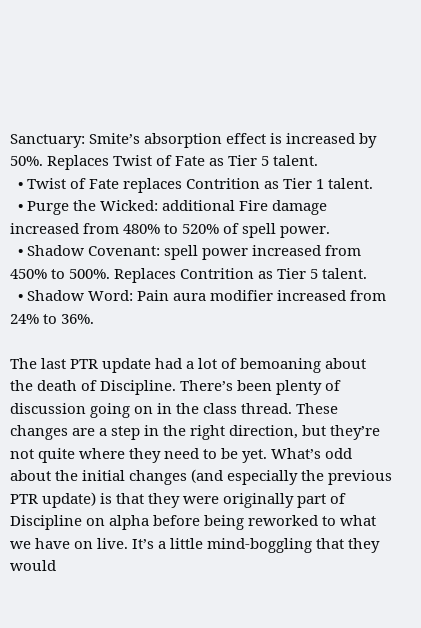Sanctuary: Smite’s absorption effect is increased by 50%. Replaces Twist of Fate as Tier 5 talent.
  • Twist of Fate replaces Contrition as Tier 1 talent.
  • Purge the Wicked: additional Fire damage increased from 480% to 520% of spell power.
  • Shadow Covenant: spell power increased from 450% to 500%. Replaces Contrition as Tier 5 talent.
  • Shadow Word: Pain aura modifier increased from 24% to 36%.

The last PTR update had a lot of bemoaning about the death of Discipline. There’s been plenty of discussion going on in the class thread. These changes are a step in the right direction, but they’re not quite where they need to be yet. What’s odd about the initial changes (and especially the previous PTR update) is that they were originally part of Discipline on alpha before being reworked to what we have on live. It’s a little mind-boggling that they would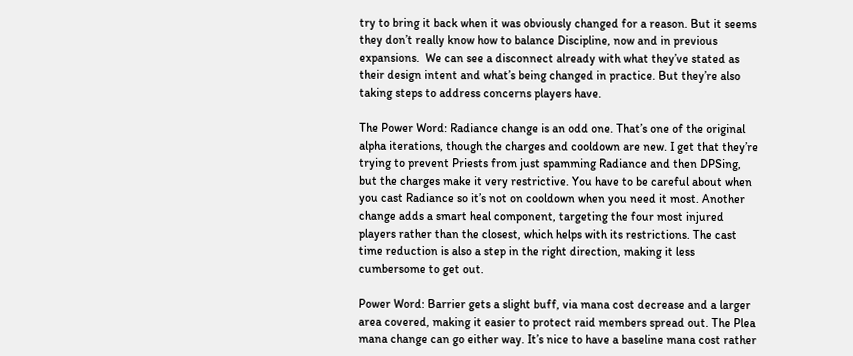try to bring it back when it was obviously changed for a reason. But it seems they don’t really know how to balance Discipline, now and in previous expansions.  We can see a disconnect already with what they’ve stated as their design intent and what’s being changed in practice. But they’re also taking steps to address concerns players have.

The Power Word: Radiance change is an odd one. That’s one of the original alpha iterations, though the charges and cooldown are new. I get that they’re trying to prevent Priests from just spamming Radiance and then DPSing, but the charges make it very restrictive. You have to be careful about when you cast Radiance so it’s not on cooldown when you need it most. Another change adds a smart heal component, targeting the four most injured players rather than the closest, which helps with its restrictions. The cast time reduction is also a step in the right direction, making it less cumbersome to get out.

Power Word: Barrier gets a slight buff, via mana cost decrease and a larger area covered, making it easier to protect raid members spread out. The Plea mana change can go either way. It’s nice to have a baseline mana cost rather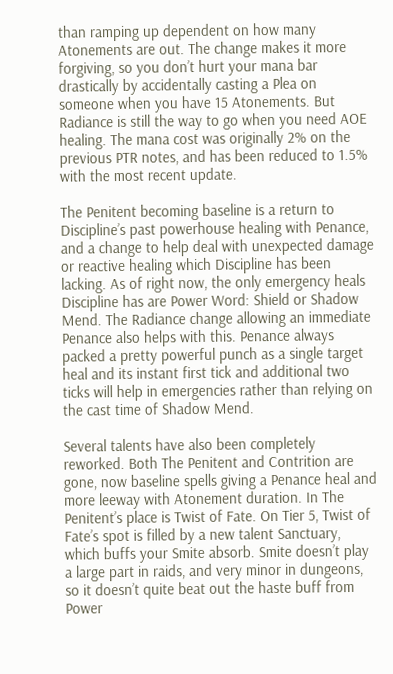than ramping up dependent on how many Atonements are out. The change makes it more forgiving, so you don’t hurt your mana bar drastically by accidentally casting a Plea on someone when you have 15 Atonements. But Radiance is still the way to go when you need AOE healing. The mana cost was originally 2% on the previous PTR notes, and has been reduced to 1.5% with the most recent update.

The Penitent becoming baseline is a return to Discipline’s past powerhouse healing with Penance, and a change to help deal with unexpected damage or reactive healing which Discipline has been lacking. As of right now, the only emergency heals Discipline has are Power Word: Shield or Shadow Mend. The Radiance change allowing an immediate Penance also helps with this. Penance always packed a pretty powerful punch as a single target heal and its instant first tick and additional two ticks will help in emergencies rather than relying on the cast time of Shadow Mend.

Several talents have also been completely reworked. Both The Penitent and Contrition are gone, now baseline spells giving a Penance heal and more leeway with Atonement duration. In The Penitent’s place is Twist of Fate. On Tier 5, Twist of Fate’s spot is filled by a new talent Sanctuary, which buffs your Smite absorb. Smite doesn’t play a large part in raids, and very minor in dungeons, so it doesn’t quite beat out the haste buff from Power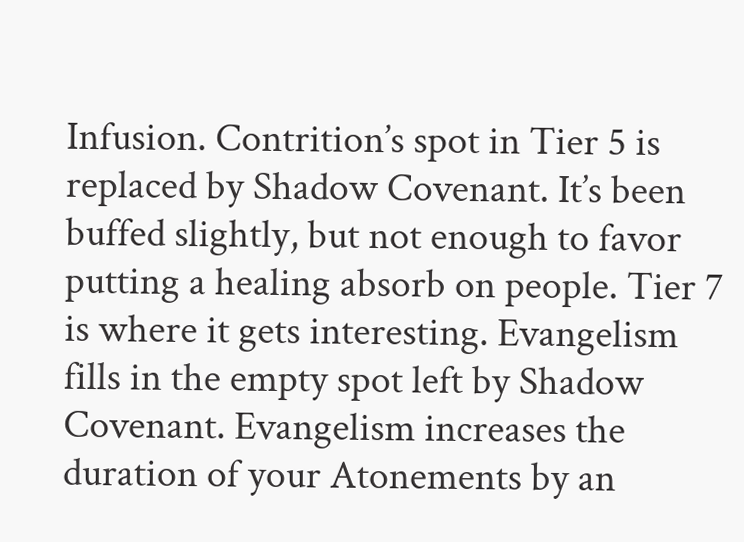Infusion. Contrition’s spot in Tier 5 is replaced by Shadow Covenant. It’s been buffed slightly, but not enough to favor putting a healing absorb on people. Tier 7 is where it gets interesting. Evangelism fills in the empty spot left by Shadow Covenant. Evangelism increases the duration of your Atonements by an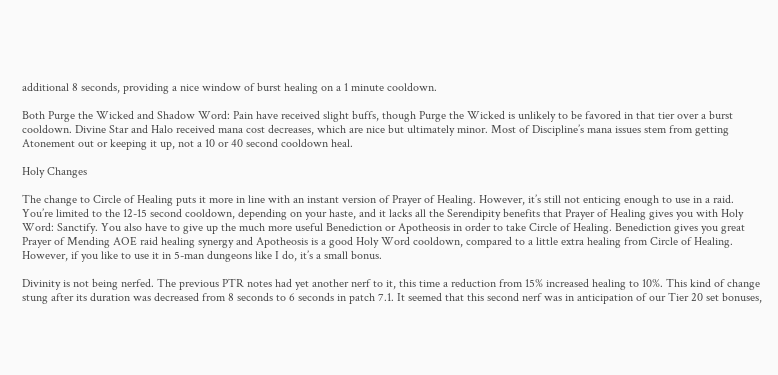additional 8 seconds, providing a nice window of burst healing on a 1 minute cooldown.

Both Purge the Wicked and Shadow Word: Pain have received slight buffs, though Purge the Wicked is unlikely to be favored in that tier over a burst cooldown. Divine Star and Halo received mana cost decreases, which are nice but ultimately minor. Most of Discipline’s mana issues stem from getting Atonement out or keeping it up, not a 10 or 40 second cooldown heal.

Holy Changes

The change to Circle of Healing puts it more in line with an instant version of Prayer of Healing. However, it’s still not enticing enough to use in a raid. You’re limited to the 12-15 second cooldown, depending on your haste, and it lacks all the Serendipity benefits that Prayer of Healing gives you with Holy Word: Sanctify. You also have to give up the much more useful Benediction or Apotheosis in order to take Circle of Healing. Benediction gives you great Prayer of Mending AOE raid healing synergy and Apotheosis is a good Holy Word cooldown, compared to a little extra healing from Circle of Healing. However, if you like to use it in 5-man dungeons like I do, it’s a small bonus.

Divinity is not being nerfed. The previous PTR notes had yet another nerf to it, this time a reduction from 15% increased healing to 10%. This kind of change stung after its duration was decreased from 8 seconds to 6 seconds in patch 7.1. It seemed that this second nerf was in anticipation of our Tier 20 set bonuses,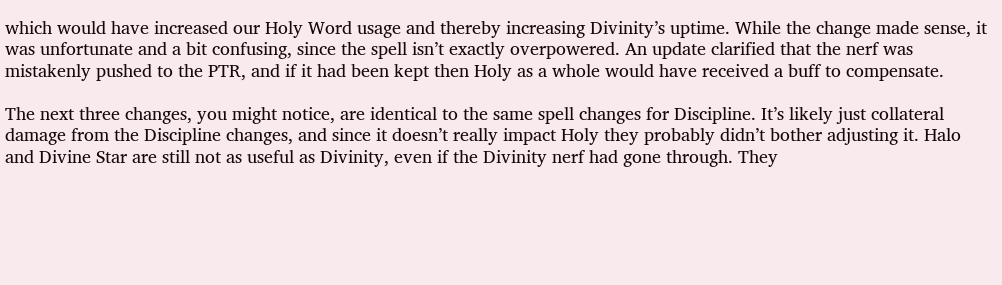which would have increased our Holy Word usage and thereby increasing Divinity’s uptime. While the change made sense, it was unfortunate and a bit confusing, since the spell isn’t exactly overpowered. An update clarified that the nerf was mistakenly pushed to the PTR, and if it had been kept then Holy as a whole would have received a buff to compensate.

The next three changes, you might notice, are identical to the same spell changes for Discipline. It’s likely just collateral damage from the Discipline changes, and since it doesn’t really impact Holy they probably didn’t bother adjusting it. Halo and Divine Star are still not as useful as Divinity, even if the Divinity nerf had gone through. They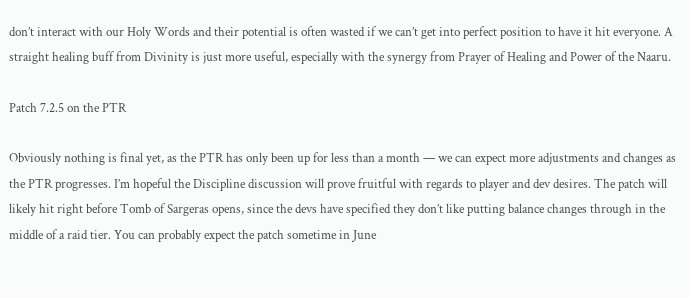don’t interact with our Holy Words and their potential is often wasted if we can’t get into perfect position to have it hit everyone. A straight healing buff from Divinity is just more useful, especially with the synergy from Prayer of Healing and Power of the Naaru.

Patch 7.2.5 on the PTR

Obviously nothing is final yet, as the PTR has only been up for less than a month — we can expect more adjustments and changes as the PTR progresses. I’m hopeful the Discipline discussion will prove fruitful with regards to player and dev desires. The patch will likely hit right before Tomb of Sargeras opens, since the devs have specified they don’t like putting balance changes through in the middle of a raid tier. You can probably expect the patch sometime in June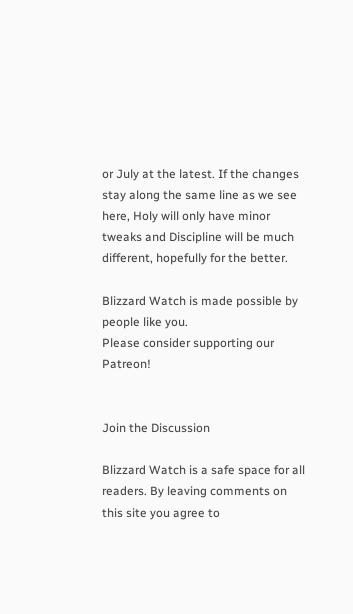or July at the latest. If the changes stay along the same line as we see here, Holy will only have minor tweaks and Discipline will be much different, hopefully for the better.

Blizzard Watch is made possible by people like you.
Please consider supporting our Patreon!


Join the Discussion

Blizzard Watch is a safe space for all readers. By leaving comments on this site you agree to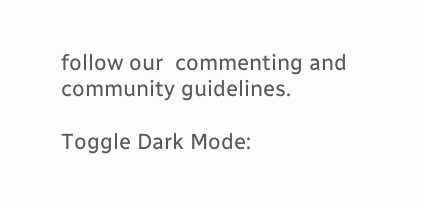follow our  commenting and community guidelines.

Toggle Dark Mode: